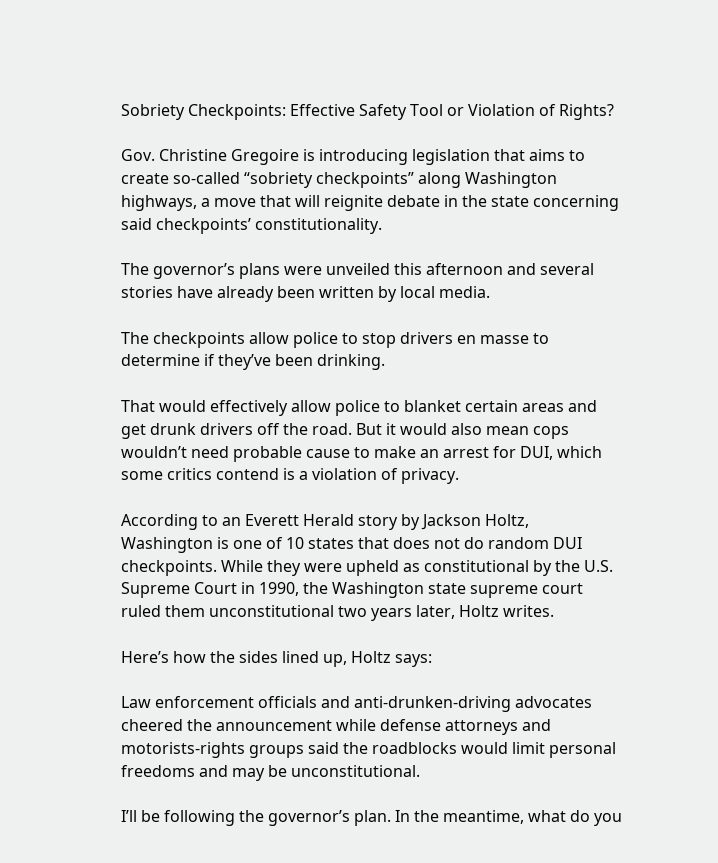Sobriety Checkpoints: Effective Safety Tool or Violation of Rights?

Gov. Christine Gregoire is introducing legislation that aims to create so-called “sobriety checkpoints” along Washington highways, a move that will reignite debate in the state concerning said checkpoints’ constitutionality.

The governor’s plans were unveiled this afternoon and several stories have already been written by local media.

The checkpoints allow police to stop drivers en masse to determine if they’ve been drinking.

That would effectively allow police to blanket certain areas and get drunk drivers off the road. But it would also mean cops wouldn’t need probable cause to make an arrest for DUI, which some critics contend is a violation of privacy.

According to an Everett Herald story by Jackson Holtz, Washington is one of 10 states that does not do random DUI checkpoints. While they were upheld as constitutional by the U.S. Supreme Court in 1990, the Washington state supreme court ruled them unconstitutional two years later, Holtz writes.

Here’s how the sides lined up, Holtz says:

Law enforcement officials and anti-drunken-driving advocates cheered the announcement while defense attorneys and motorists-rights groups said the roadblocks would limit personal freedoms and may be unconstitutional.

I’ll be following the governor’s plan. In the meantime, what do you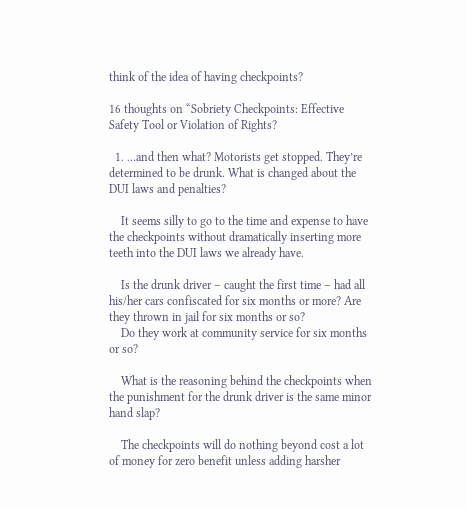think of the idea of having checkpoints?

16 thoughts on “Sobriety Checkpoints: Effective Safety Tool or Violation of Rights?

  1. …and then what? Motorists get stopped. They’re determined to be drunk. What is changed about the DUI laws and penalties?

    It seems silly to go to the time and expense to have the checkpoints without dramatically inserting more teeth into the DUI laws we already have.

    Is the drunk driver – caught the first time – had all his/her cars confiscated for six months or more? Are they thrown in jail for six months or so?
    Do they work at community service for six months or so?

    What is the reasoning behind the checkpoints when the punishment for the drunk driver is the same minor hand slap?

    The checkpoints will do nothing beyond cost a lot of money for zero benefit unless adding harsher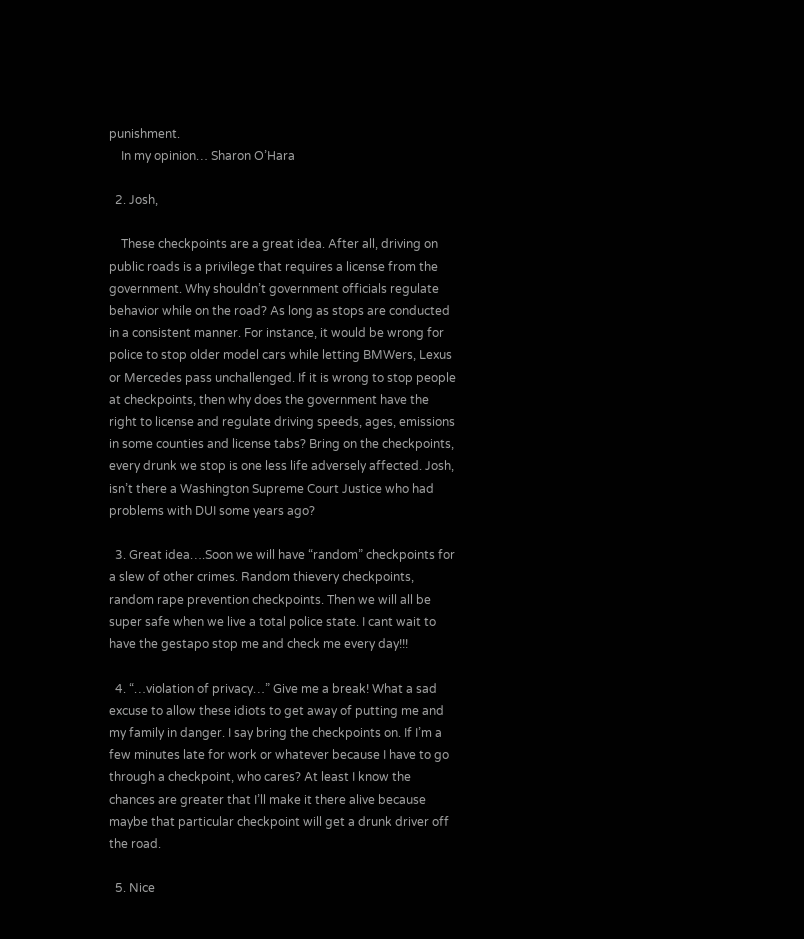punishment.
    In my opinion… Sharon O’Hara

  2. Josh,

    These checkpoints are a great idea. After all, driving on public roads is a privilege that requires a license from the government. Why shouldn’t government officials regulate behavior while on the road? As long as stops are conducted in a consistent manner. For instance, it would be wrong for police to stop older model cars while letting BMWers, Lexus or Mercedes pass unchallenged. If it is wrong to stop people at checkpoints, then why does the government have the right to license and regulate driving speeds, ages, emissions in some counties and license tabs? Bring on the checkpoints, every drunk we stop is one less life adversely affected. Josh, isn’t there a Washington Supreme Court Justice who had problems with DUI some years ago?

  3. Great idea….Soon we will have “random” checkpoints for a slew of other crimes. Random thievery checkpoints, random rape prevention checkpoints. Then we will all be super safe when we live a total police state. I cant wait to have the gestapo stop me and check me every day!!!

  4. “…violation of privacy…” Give me a break! What a sad excuse to allow these idiots to get away of putting me and my family in danger. I say bring the checkpoints on. If I’m a few minutes late for work or whatever because I have to go through a checkpoint, who cares? At least I know the chances are greater that I’ll make it there alive because maybe that particular checkpoint will get a drunk driver off the road.

  5. Nice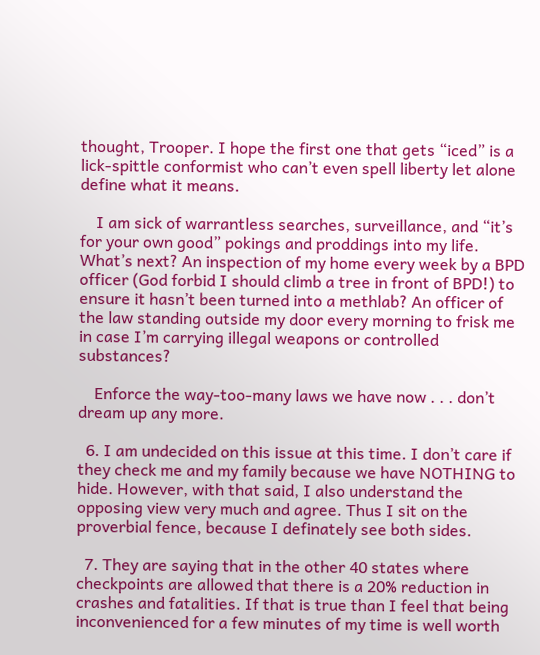thought, Trooper. I hope the first one that gets “iced” is a lick-spittle conformist who can’t even spell liberty let alone define what it means.

    I am sick of warrantless searches, surveillance, and “it’s for your own good” pokings and proddings into my life. What’s next? An inspection of my home every week by a BPD officer (God forbid I should climb a tree in front of BPD!) to ensure it hasn’t been turned into a methlab? An officer of the law standing outside my door every morning to frisk me in case I’m carrying illegal weapons or controlled substances?

    Enforce the way-too-many laws we have now . . . don’t dream up any more.

  6. I am undecided on this issue at this time. I don’t care if they check me and my family because we have NOTHING to hide. However, with that said, I also understand the opposing view very much and agree. Thus I sit on the proverbial fence, because I definately see both sides.

  7. They are saying that in the other 40 states where checkpoints are allowed that there is a 20% reduction in crashes and fatalities. If that is true than I feel that being inconvenienced for a few minutes of my time is well worth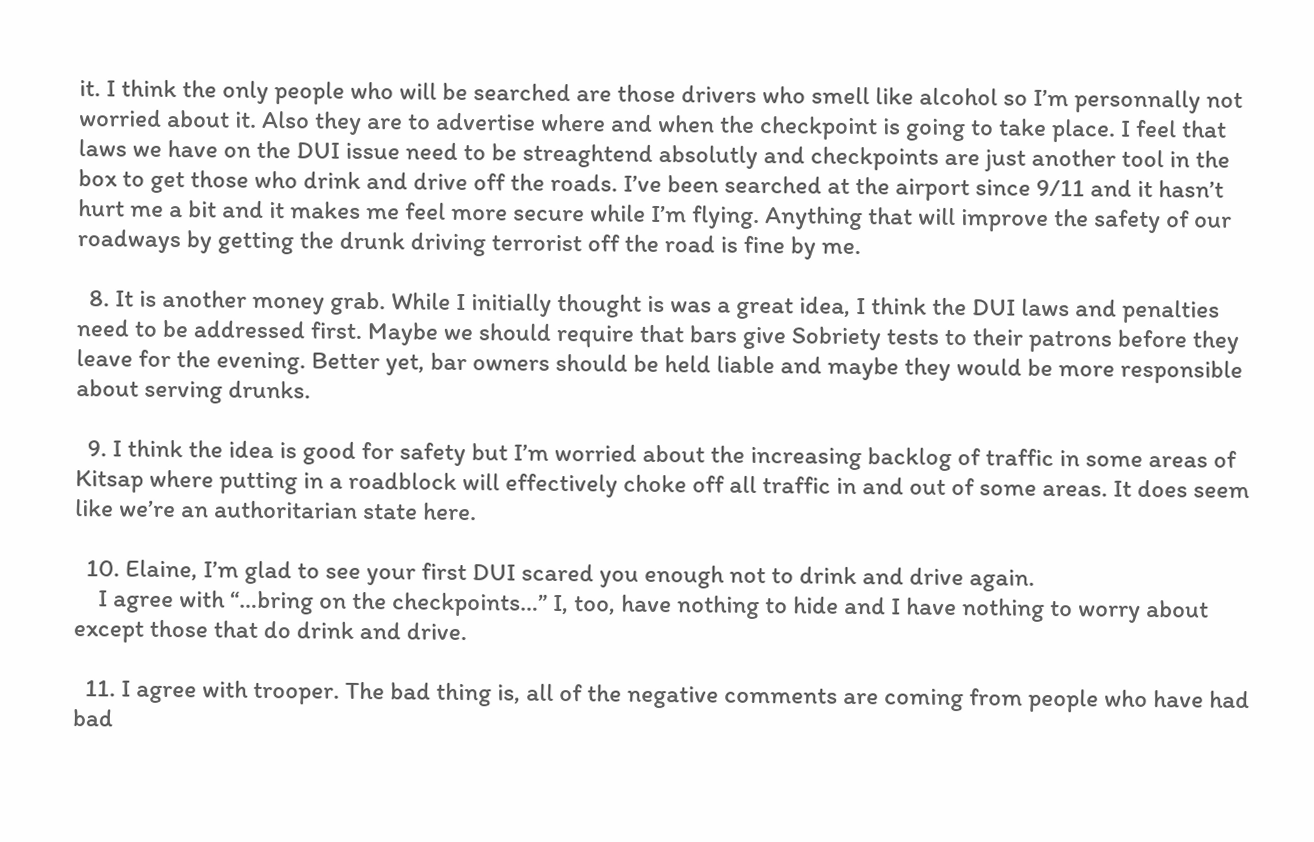it. I think the only people who will be searched are those drivers who smell like alcohol so I’m personnally not worried about it. Also they are to advertise where and when the checkpoint is going to take place. I feel that laws we have on the DUI issue need to be streaghtend absolutly and checkpoints are just another tool in the box to get those who drink and drive off the roads. I’ve been searched at the airport since 9/11 and it hasn’t hurt me a bit and it makes me feel more secure while I’m flying. Anything that will improve the safety of our roadways by getting the drunk driving terrorist off the road is fine by me.

  8. It is another money grab. While I initially thought is was a great idea, I think the DUI laws and penalties need to be addressed first. Maybe we should require that bars give Sobriety tests to their patrons before they leave for the evening. Better yet, bar owners should be held liable and maybe they would be more responsible about serving drunks.

  9. I think the idea is good for safety but I’m worried about the increasing backlog of traffic in some areas of Kitsap where putting in a roadblock will effectively choke off all traffic in and out of some areas. It does seem like we’re an authoritarian state here.

  10. Elaine, I’m glad to see your first DUI scared you enough not to drink and drive again.
    I agree with “…bring on the checkpoints…” I, too, have nothing to hide and I have nothing to worry about except those that do drink and drive.

  11. I agree with trooper. The bad thing is, all of the negative comments are coming from people who have had bad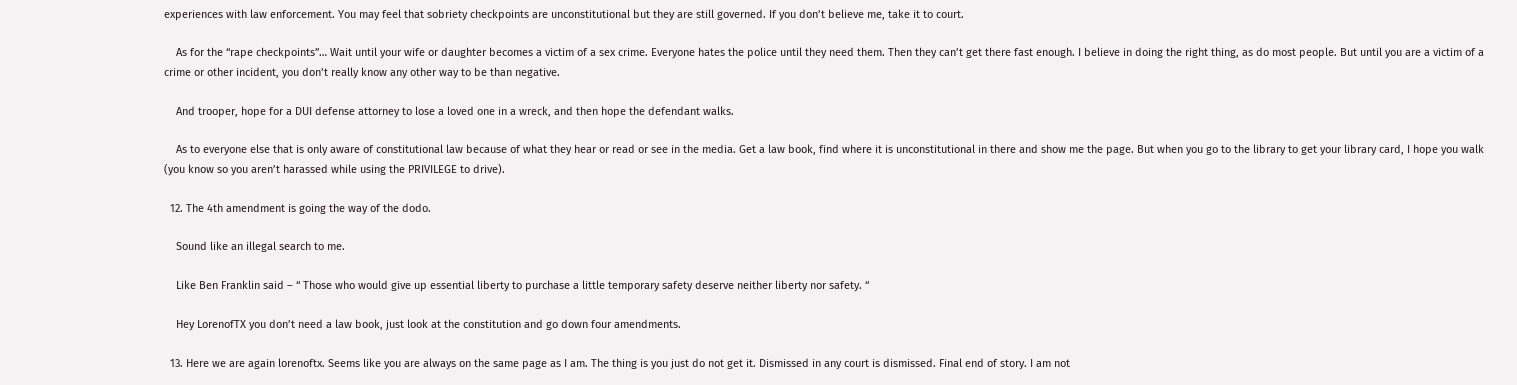experiences with law enforcement. You may feel that sobriety checkpoints are unconstitutional but they are still governed. If you don’t believe me, take it to court.

    As for the “rape checkpoints”… Wait until your wife or daughter becomes a victim of a sex crime. Everyone hates the police until they need them. Then they can’t get there fast enough. I believe in doing the right thing, as do most people. But until you are a victim of a crime or other incident, you don’t really know any other way to be than negative.

    And trooper, hope for a DUI defense attorney to lose a loved one in a wreck, and then hope the defendant walks.

    As to everyone else that is only aware of constitutional law because of what they hear or read or see in the media. Get a law book, find where it is unconstitutional in there and show me the page. But when you go to the library to get your library card, I hope you walk (you know so you aren’t harassed while using the PRIVILEGE to drive).

  12. The 4th amendment is going the way of the dodo.

    Sound like an illegal search to me.

    Like Ben Franklin said – “ Those who would give up essential liberty to purchase a little temporary safety deserve neither liberty nor safety. “

    Hey LorenofTX you don’t need a law book, just look at the constitution and go down four amendments.

  13. Here we are again lorenoftx. Seems like you are always on the same page as I am. The thing is you just do not get it. Dismissed in any court is dismissed. Final end of story. I am not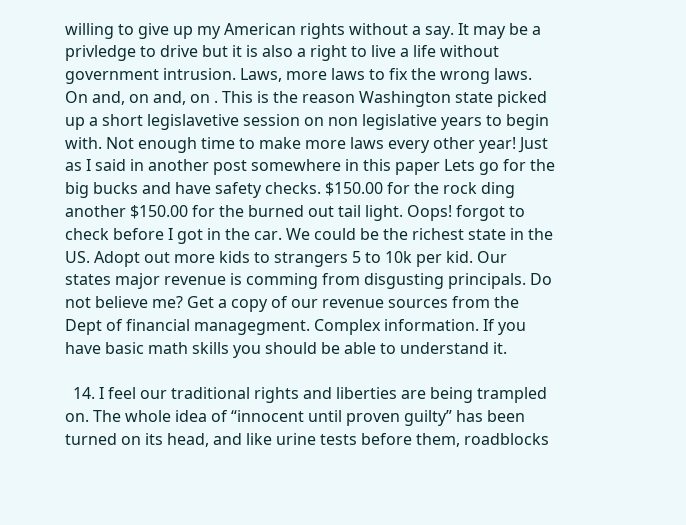willing to give up my American rights without a say. It may be a privledge to drive but it is also a right to live a life without government intrusion. Laws, more laws to fix the wrong laws. On and, on and, on . This is the reason Washington state picked up a short legislavetive session on non legislative years to begin with. Not enough time to make more laws every other year! Just as I said in another post somewhere in this paper Lets go for the big bucks and have safety checks. $150.00 for the rock ding another $150.00 for the burned out tail light. Oops! forgot to check before I got in the car. We could be the richest state in the US. Adopt out more kids to strangers 5 to 10k per kid. Our states major revenue is comming from disgusting principals. Do not believe me? Get a copy of our revenue sources from the Dept of financial managegment. Complex information. If you have basic math skills you should be able to understand it.

  14. I feel our traditional rights and liberties are being trampled on. The whole idea of “innocent until proven guilty” has been turned on its head, and like urine tests before them, roadblocks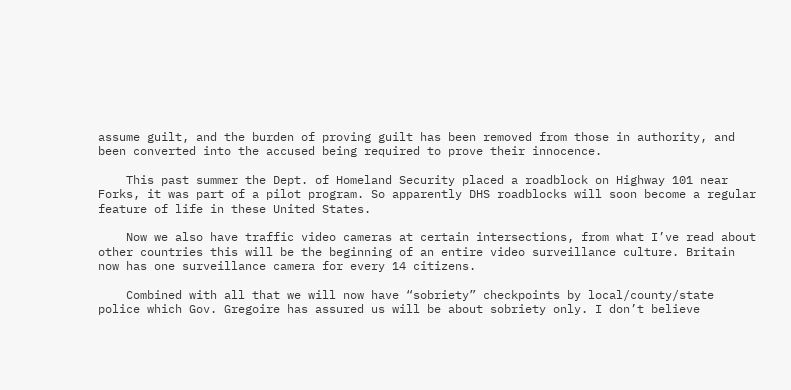assume guilt, and the burden of proving guilt has been removed from those in authority, and been converted into the accused being required to prove their innocence.

    This past summer the Dept. of Homeland Security placed a roadblock on Highway 101 near Forks, it was part of a pilot program. So apparently DHS roadblocks will soon become a regular feature of life in these United States.

    Now we also have traffic video cameras at certain intersections, from what I’ve read about other countries this will be the beginning of an entire video surveillance culture. Britain now has one surveillance camera for every 14 citizens.

    Combined with all that we will now have “sobriety” checkpoints by local/county/state police which Gov. Gregoire has assured us will be about sobriety only. I don’t believe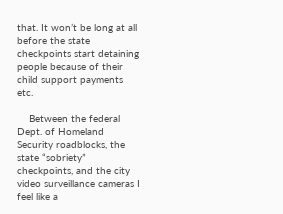that. It won’t be long at all before the state checkpoints start detaining people because of their child support payments etc.

    Between the federal Dept. of Homeland Security roadblocks, the state “sobriety” checkpoints, and the city video surveillance cameras I feel like a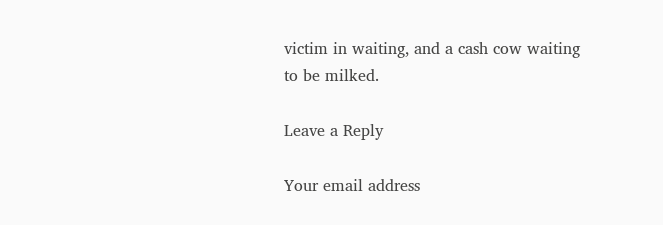victim in waiting, and a cash cow waiting to be milked.

Leave a Reply

Your email address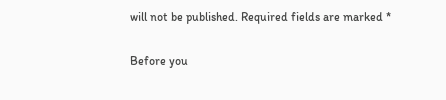will not be published. Required fields are marked *

Before you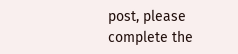post, please complete the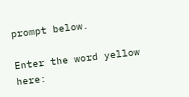prompt below.

Enter the word yellow here: